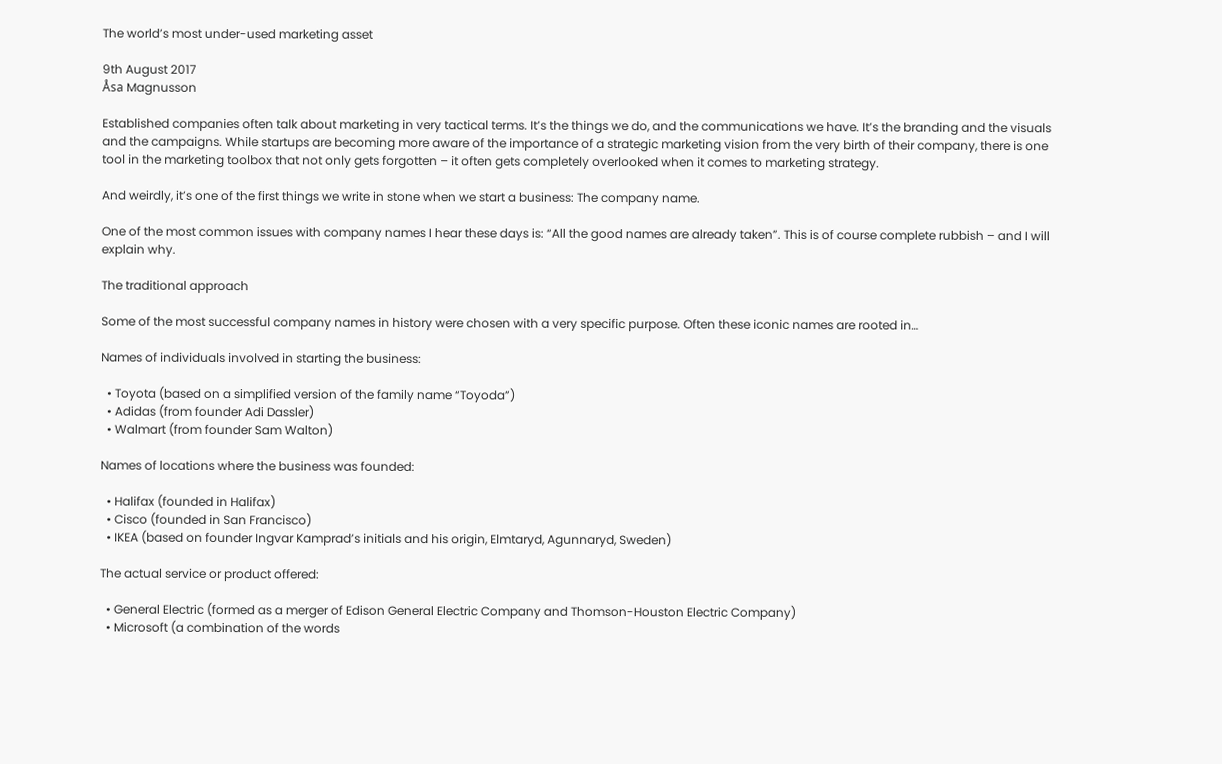The world’s most under-used marketing asset

9th August 2017
Åsa Magnusson

Established companies often talk about marketing in very tactical terms. It’s the things we do, and the communications we have. It’s the branding and the visuals and the campaigns. While startups are becoming more aware of the importance of a strategic marketing vision from the very birth of their company, there is one tool in the marketing toolbox that not only gets forgotten – it often gets completely overlooked when it comes to marketing strategy.

And weirdly, it’s one of the first things we write in stone when we start a business: The company name.

One of the most common issues with company names I hear these days is: “All the good names are already taken”. This is of course complete rubbish – and I will explain why.

The traditional approach

Some of the most successful company names in history were chosen with a very specific purpose. Often these iconic names are rooted in…

Names of individuals involved in starting the business:

  • Toyota (based on a simplified version of the family name “Toyoda”)
  • Adidas (from founder Adi Dassler)
  • Walmart (from founder Sam Walton)

Names of locations where the business was founded:

  • Halifax (founded in Halifax)
  • Cisco (founded in San Francisco)
  • IKEA (based on founder Ingvar Kamprad’s initials and his origin, Elmtaryd, Agunnaryd, Sweden)

The actual service or product offered:

  • General Electric (formed as a merger of Edison General Electric Company and Thomson-Houston Electric Company)
  • Microsoft (a combination of the words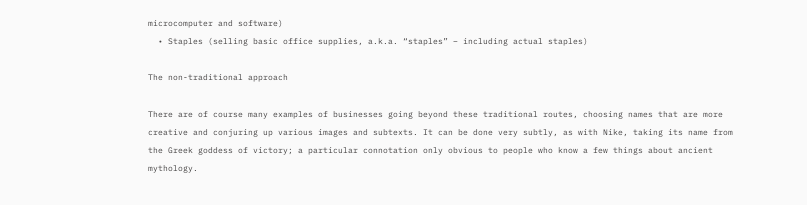microcomputer and software)
  • Staples (selling basic office supplies, a.k.a. “staples” – including actual staples)

The non-traditional approach

There are of course many examples of businesses going beyond these traditional routes, choosing names that are more creative and conjuring up various images and subtexts. It can be done very subtly, as with Nike, taking its name from the Greek goddess of victory; a particular connotation only obvious to people who know a few things about ancient mythology.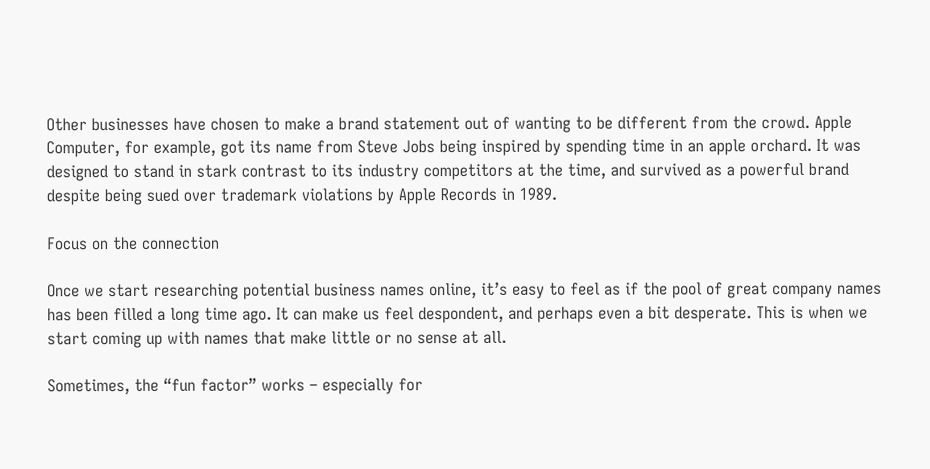Other businesses have chosen to make a brand statement out of wanting to be different from the crowd. Apple Computer, for example, got its name from Steve Jobs being inspired by spending time in an apple orchard. It was designed to stand in stark contrast to its industry competitors at the time, and survived as a powerful brand despite being sued over trademark violations by Apple Records in 1989.

Focus on the connection

Once we start researching potential business names online, it’s easy to feel as if the pool of great company names has been filled a long time ago. It can make us feel despondent, and perhaps even a bit desperate. This is when we start coming up with names that make little or no sense at all.

Sometimes, the “fun factor” works – especially for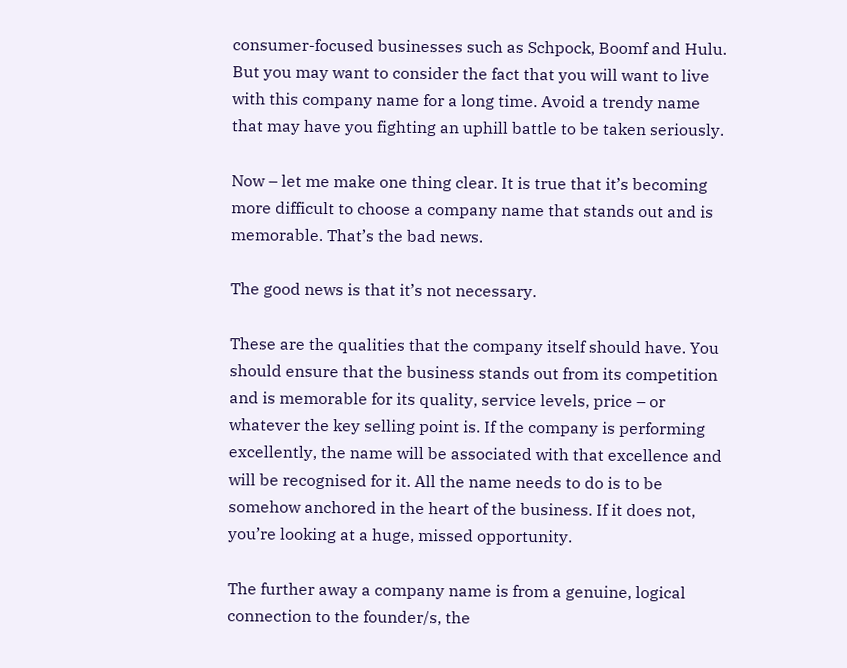consumer-focused businesses such as Schpock, Boomf and Hulu. But you may want to consider the fact that you will want to live with this company name for a long time. Avoid a trendy name that may have you fighting an uphill battle to be taken seriously.

Now – let me make one thing clear. It is true that it’s becoming more difficult to choose a company name that stands out and is memorable. That’s the bad news.

The good news is that it’s not necessary.

These are the qualities that the company itself should have. You should ensure that the business stands out from its competition and is memorable for its quality, service levels, price – or whatever the key selling point is. If the company is performing excellently, the name will be associated with that excellence and will be recognised for it. All the name needs to do is to be somehow anchored in the heart of the business. If it does not, you’re looking at a huge, missed opportunity.

The further away a company name is from a genuine, logical connection to the founder/s, the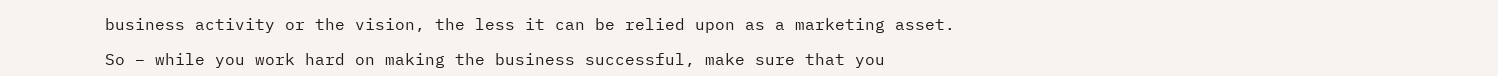business activity or the vision, the less it can be relied upon as a marketing asset.

So – while you work hard on making the business successful, make sure that you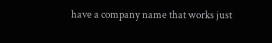have a company name that works just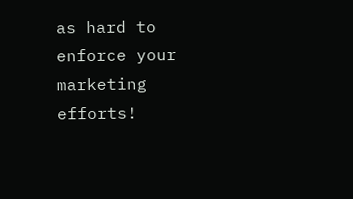as hard to enforce your marketing efforts!